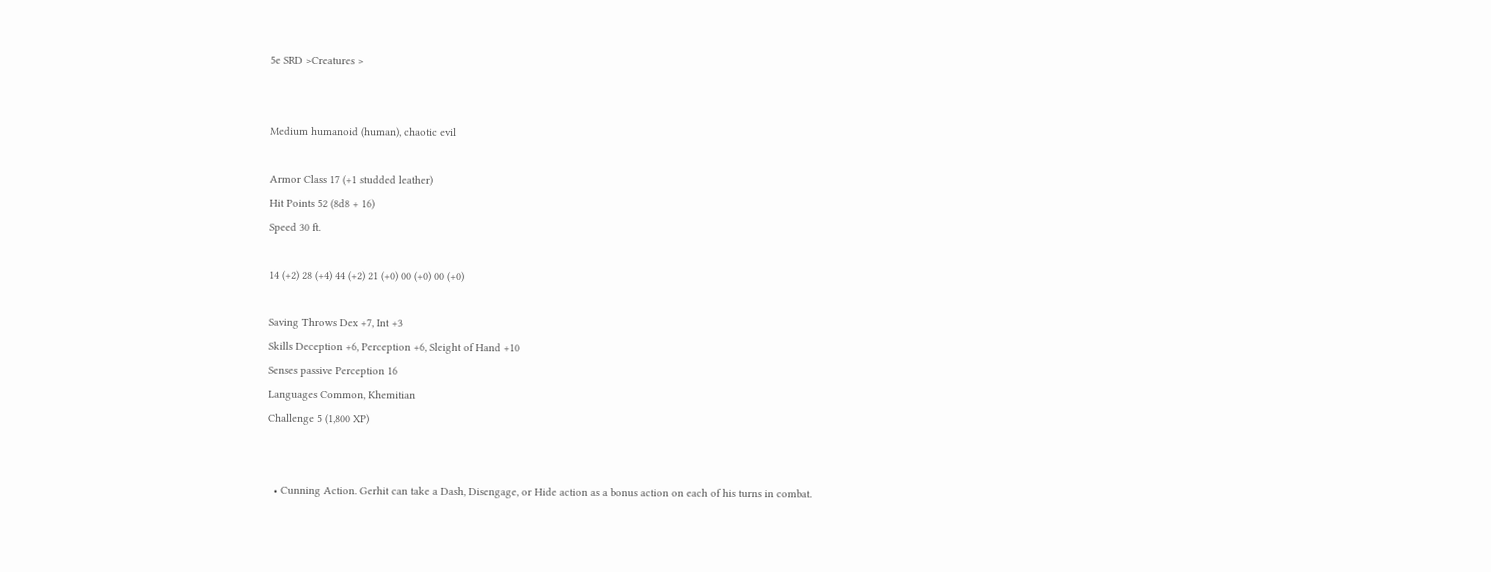5e SRD >Creatures >


Medium humanoid (human), chaotic evil

Armor Class 17 (+1 studded leather)
Hit Points 52 (8d8 + 16)
Speed 30 ft.

14 (+2) 28 (+4) 44 (+2) 21 (+0) 00 (+0) 00 (+0)

Saving Throws Dex +7, Int +3
Skills Deception +6, Perception +6, Sleight of Hand +10
Senses passive Perception 16
Languages Common, Khemitian
Challenge 5 (1,800 XP)


  • Cunning Action. Gerhit can take a Dash, Disengage, or Hide action as a bonus action on each of his turns in combat.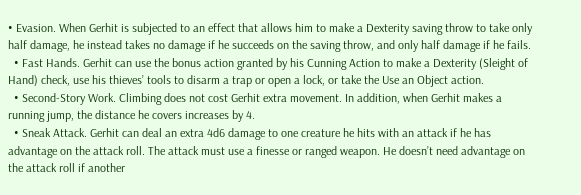• Evasion. When Gerhit is subjected to an effect that allows him to make a Dexterity saving throw to take only half damage, he instead takes no damage if he succeeds on the saving throw, and only half damage if he fails.
  • Fast Hands. Gerhit can use the bonus action granted by his Cunning Action to make a Dexterity (Sleight of Hand) check, use his thieves’ tools to disarm a trap or open a lock, or take the Use an Object action.
  • Second-Story Work. Climbing does not cost Gerhit extra movement. In addition, when Gerhit makes a running jump, the distance he covers increases by 4.
  • Sneak Attack. Gerhit can deal an extra 4d6 damage to one creature he hits with an attack if he has advantage on the attack roll. The attack must use a finesse or ranged weapon. He doesn’t need advantage on the attack roll if another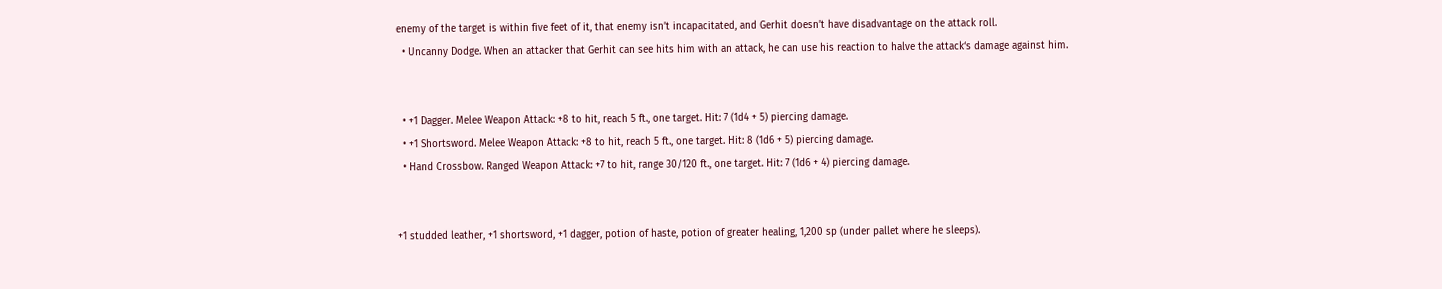enemy of the target is within five feet of it, that enemy isn’t incapacitated, and Gerhit doesn’t have disadvantage on the attack roll.
  • Uncanny Dodge. When an attacker that Gerhit can see hits him with an attack, he can use his reaction to halve the attack‘s damage against him.


  • +1 Dagger. Melee Weapon Attack: +8 to hit, reach 5 ft., one target. Hit: 7 (1d4 + 5) piercing damage.
  • +1 Shortsword. Melee Weapon Attack: +8 to hit, reach 5 ft., one target. Hit: 8 (1d6 + 5) piercing damage.
  • Hand Crossbow. Ranged Weapon Attack: +7 to hit, range 30/120 ft., one target. Hit: 7 (1d6 + 4) piercing damage.


+1 studded leather, +1 shortsword, +1 dagger, potion of haste, potion of greater healing, 1,200 sp (under pallet where he sleeps).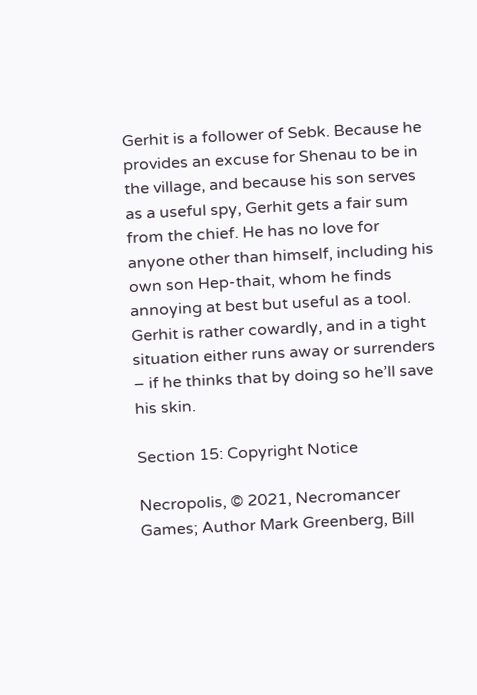Gerhit is a follower of Sebk. Because he provides an excuse for Shenau to be in the village, and because his son serves as a useful spy, Gerhit gets a fair sum from the chief. He has no love for anyone other than himself, including his own son Hep-thait, whom he finds annoying at best but useful as a tool. Gerhit is rather cowardly, and in a tight situation either runs away or surrenders – if he thinks that by doing so he’ll save his skin.

Section 15: Copyright Notice

Necropolis, © 2021, Necromancer Games; Author Mark Greenberg, Bill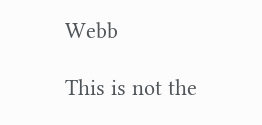Webb

This is not the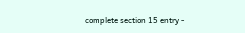complete section 15 entry -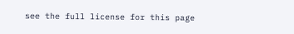see the full license for this page